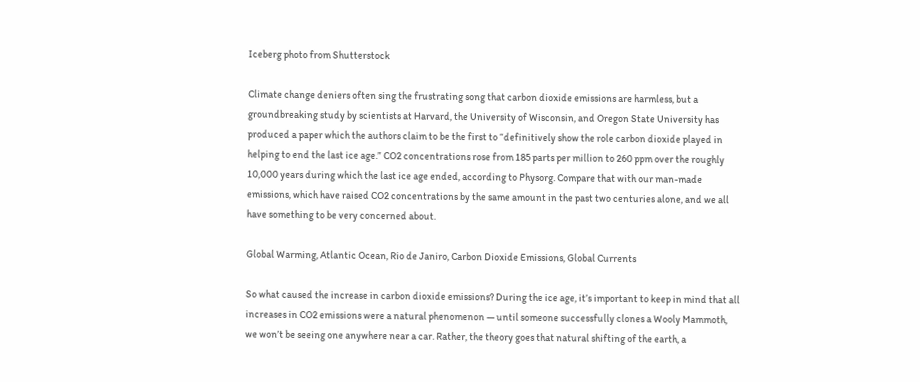Iceberg photo from Shutterstock

Climate change deniers often sing the frustrating song that carbon dioxide emissions are harmless, but a groundbreaking study by scientists at Harvard, the University of Wisconsin, and Oregon State University has produced a paper which the authors claim to be the first to “definitively show the role carbon dioxide played in helping to end the last ice age.” CO2 concentrations rose from 185 parts per million to 260 ppm over the roughly 10,000 years during which the last ice age ended, according to Physorg. Compare that with our man-made emissions, which have raised CO2 concentrations by the same amount in the past two centuries alone, and we all have something to be very concerned about.

Global Warming, Atlantic Ocean, Rio de Janiro, Carbon Dioxide Emissions, Global Currents

So what caused the increase in carbon dioxide emissions? During the ice age, it’s important to keep in mind that all increases in CO2 emissions were a natural phenomenon — until someone successfully clones a Wooly Mammoth, we won’t be seeing one anywhere near a car. Rather, the theory goes that natural shifting of the earth, a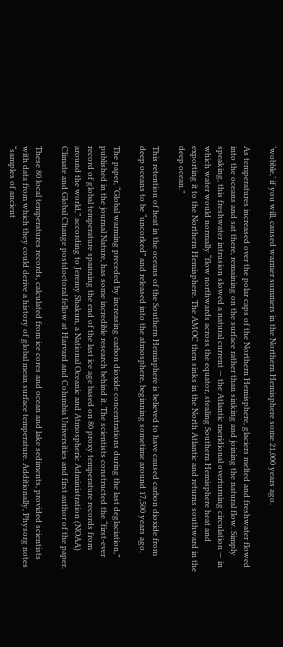‘wobble,’ if you will, caused warmer summers in the Northern Hemisphere some 21,000 years ago.

As temperatures increased over the polar caps of the Northern Hemisphere, glaciers melted and freshwater flowed into the oceans and sat there, remaining on the surface rather than sinking and joining the natural flow. Simply speaking, this freshwater intrusion slowed a natural current — the Atlantic meridional overturning circulation — in which water would normally “flow northwards across the equator, stealing Southern Hemisphere heat and exporting it to the Northern Hemisphere. The AMOC then sinks in the North Atlantic and returns southward in the deep ocean.”

This retention of heat in the oceans of the Southern Hemisphere is believed to have caused carbon dioxide from deep oceans to be “uncorked” and released into the atmosphere, beginning sometime around 17,500 years ago.

The paper, “Global warming preceded by increasing carbon dioxide concentrations during the last deglaciation,” published in the journal Nature, has some incredible research behind it. The scientists constructed the “first-ever record of global temperature spanning the end of the last ice age based on 80 proxy temperature records from around the world,” according to Jeremy Shakun, a National Oceanic and Atmospheric Administration (NOAA) Climate and Global Change postdoctoral fellow at Harvard and Columbia Universities and first author of the paper.

These 80 local temperatures records, calculated from ice cores and ocean and lake sediments, provided scientists with data from which they could derive a history of global mean surface temperature. Additionally, Physorg notes “samples of ancient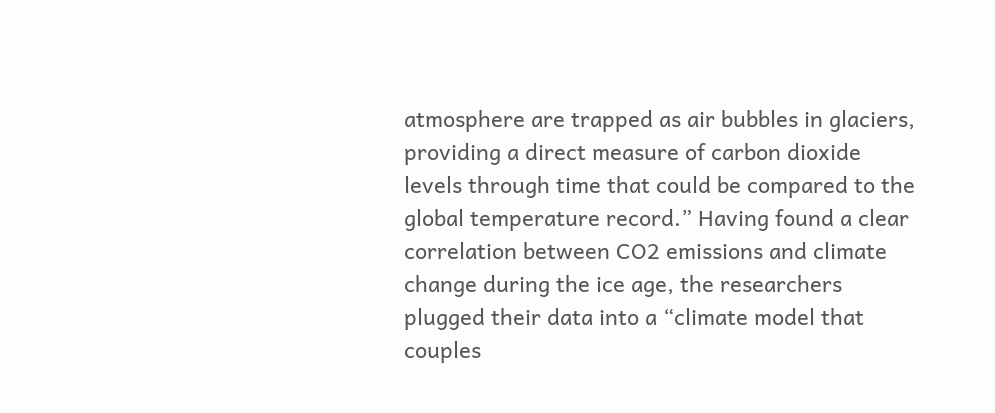atmosphere are trapped as air bubbles in glaciers, providing a direct measure of carbon dioxide levels through time that could be compared to the global temperature record.” Having found a clear correlation between CO2 emissions and climate change during the ice age, the researchers plugged their data into a “climate model that couples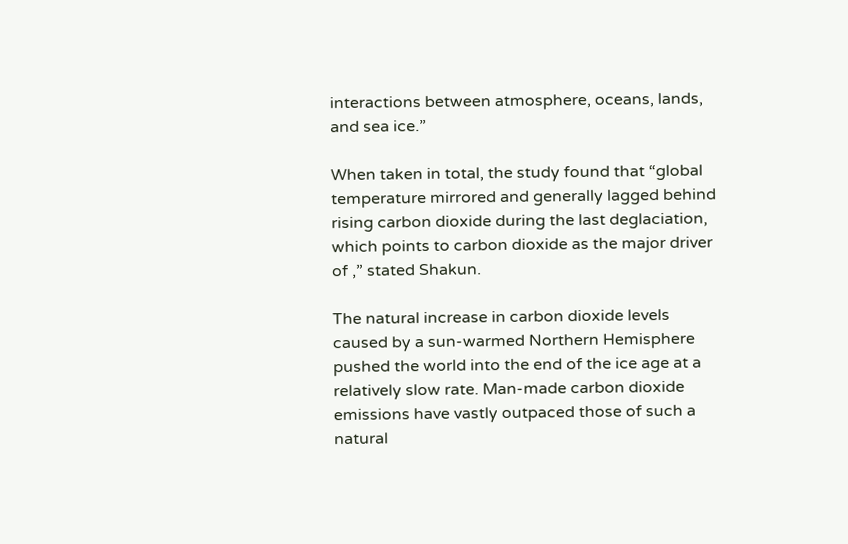interactions between atmosphere, oceans, lands, and sea ice.”

When taken in total, the study found that “global temperature mirrored and generally lagged behind rising carbon dioxide during the last deglaciation, which points to carbon dioxide as the major driver of ,” stated Shakun.

The natural increase in carbon dioxide levels caused by a sun-warmed Northern Hemisphere pushed the world into the end of the ice age at a relatively slow rate. Man-made carbon dioxide emissions have vastly outpaced those of such a natural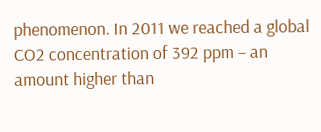phenomenon. In 2011 we reached a global CO2 concentration of 392 ppm – an amount higher than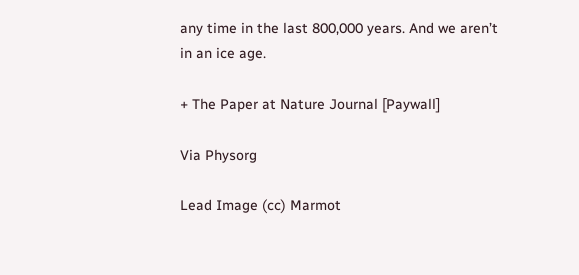any time in the last 800,000 years. And we aren’t in an ice age.

+ The Paper at Nature Journal [Paywall]

Via Physorg

Lead Image (cc) Marmot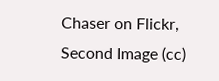Chaser on Flickr, Second Image (cc)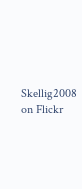Skellig2008 on Flickr